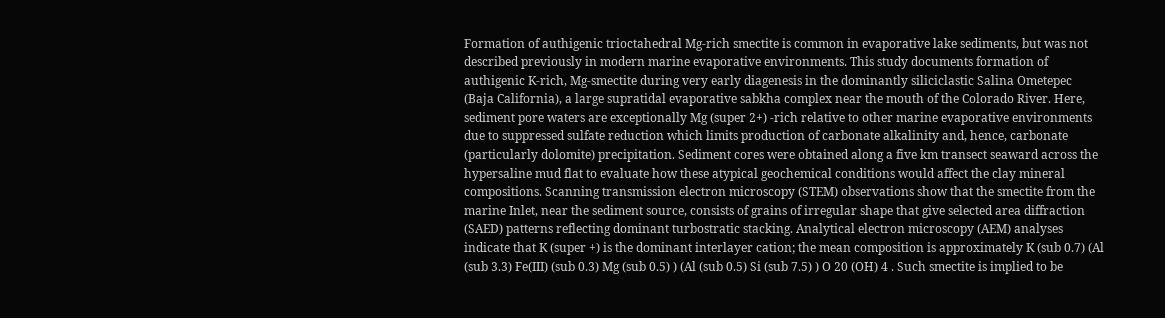Formation of authigenic trioctahedral Mg-rich smectite is common in evaporative lake sediments, but was not described previously in modern marine evaporative environments. This study documents formation of authigenic K-rich, Mg-smectite during very early diagenesis in the dominantly siliciclastic Salina Ometepec (Baja California), a large supratidal evaporative sabkha complex near the mouth of the Colorado River. Here, sediment pore waters are exceptionally Mg (super 2+) -rich relative to other marine evaporative environments due to suppressed sulfate reduction which limits production of carbonate alkalinity and, hence, carbonate (particularly dolomite) precipitation. Sediment cores were obtained along a five km transect seaward across the hypersaline mud flat to evaluate how these atypical geochemical conditions would affect the clay mineral compositions. Scanning transmission electron microscopy (STEM) observations show that the smectite from the marine Inlet, near the sediment source, consists of grains of irregular shape that give selected area diffraction (SAED) patterns reflecting dominant turbostratic stacking. Analytical electron microscopy (AEM) analyses indicate that K (super +) is the dominant interlayer cation; the mean composition is approximately K (sub 0.7) (Al (sub 3.3) Fe(III) (sub 0.3) Mg (sub 0.5) ) (Al (sub 0.5) Si (sub 7.5) ) O 20 (OH) 4 . Such smectite is implied to be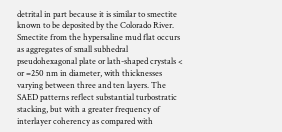detrital in part because it is similar to smectite known to be deposited by the Colorado River. Smectite from the hypersaline mud flat occurs as aggregates of small subhedral pseudohexagonal plate or lath-shaped crystals < or =250 nm in diameter, with thicknesses varying between three and ten layers. The SAED patterns reflect substantial turbostratic stacking, but with a greater frequency of interlayer coherency as compared with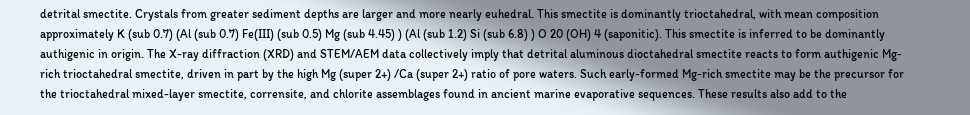detrital smectite. Crystals from greater sediment depths are larger and more nearly euhedral. This smectite is dominantly trioctahedral, with mean composition approximately K (sub 0.7) (Al (sub 0.7) Fe(III) (sub 0.5) Mg (sub 4.45) ) (Al (sub 1.2) Si (sub 6.8) ) O 20 (OH) 4 (saponitic). This smectite is inferred to be dominantly authigenic in origin. The X-ray diffraction (XRD) and STEM/AEM data collectively imply that detrital aluminous dioctahedral smectite reacts to form authigenic Mg-rich trioctahedral smectite, driven in part by the high Mg (super 2+) /Ca (super 2+) ratio of pore waters. Such early-formed Mg-rich smectite may be the precursor for the trioctahedral mixed-layer smectite, corrensite, and chlorite assemblages found in ancient marine evaporative sequences. These results also add to the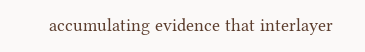accumulating evidence that interlayer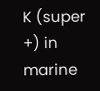K (super +) in marine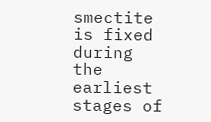smectite is fixed during the earliest stages of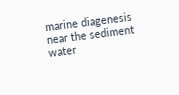marine diagenesis near the sediment water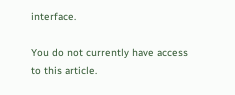interface.

You do not currently have access to this article.